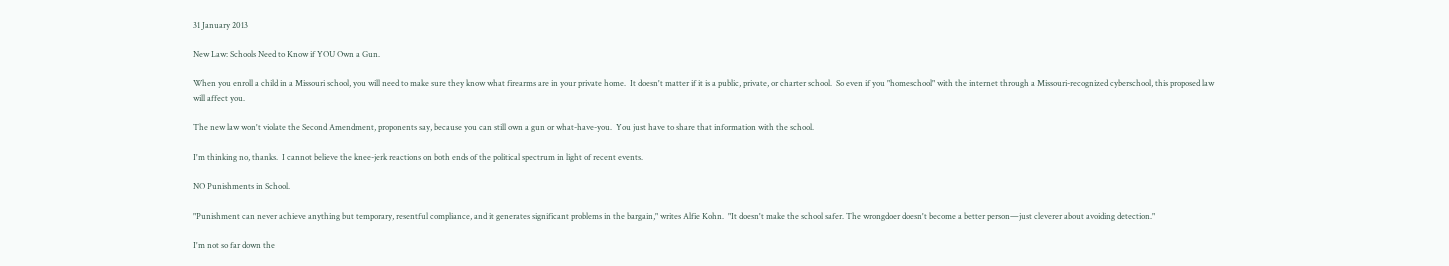31 January 2013

New Law: Schools Need to Know if YOU Own a Gun.

When you enroll a child in a Missouri school, you will need to make sure they know what firearms are in your private home.  It doesn't matter if it is a public, private, or charter school.  So even if you "homeschool" with the internet through a Missouri-recognized cyberschool, this proposed law will affect you.

The new law won't violate the Second Amendment, proponents say, because you can still own a gun or what-have-you.  You just have to share that information with the school.

I'm thinking no, thanks.  I cannot believe the knee-jerk reactions on both ends of the political spectrum in light of recent events.

NO Punishments in School.

"Punishment can never achieve anything but temporary, resentful compliance, and it generates significant problems in the bargain," writes Alfie Kohn.  "It doesn't make the school safer. The wrongdoer doesn't become a better person—just cleverer about avoiding detection."

I'm not so far down the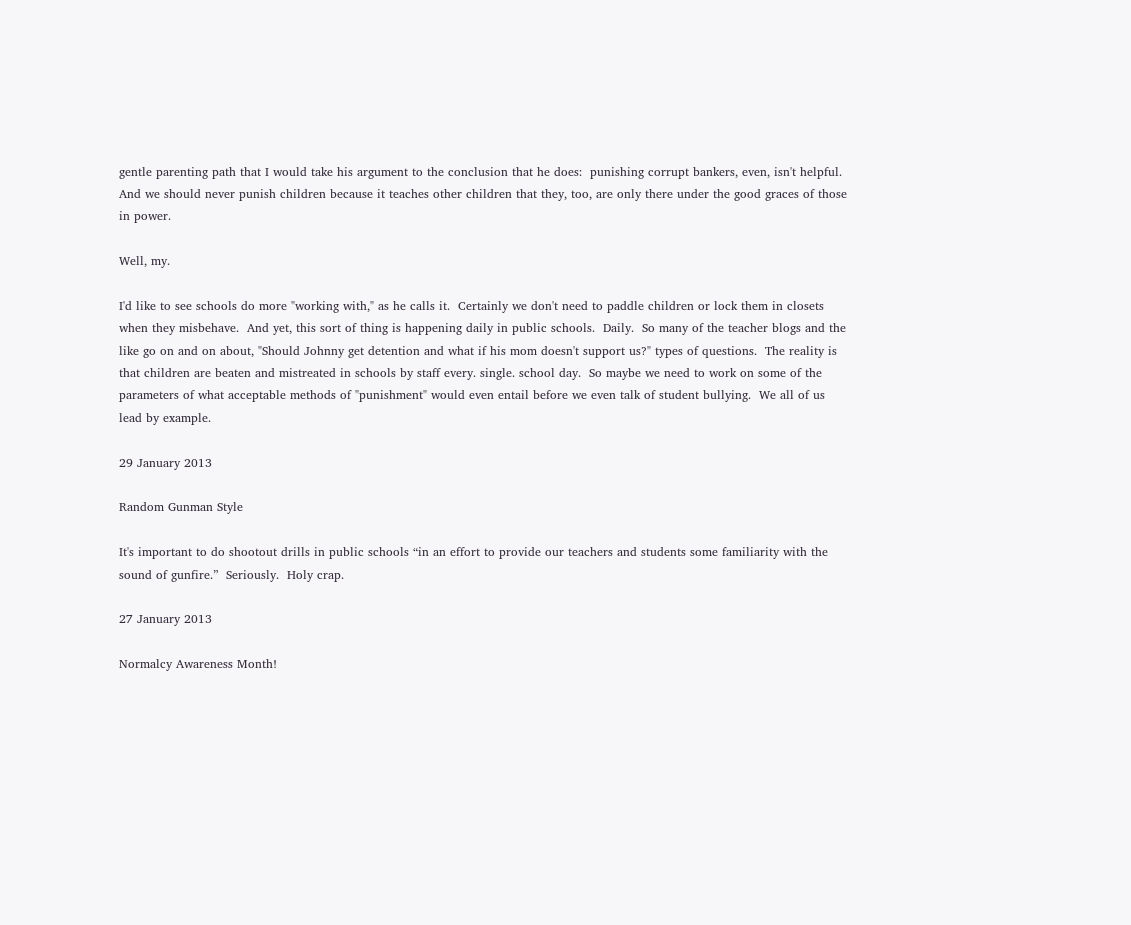gentle parenting path that I would take his argument to the conclusion that he does:  punishing corrupt bankers, even, isn't helpful.  And we should never punish children because it teaches other children that they, too, are only there under the good graces of those in power.

Well, my.

I'd like to see schools do more "working with," as he calls it.  Certainly we don't need to paddle children or lock them in closets when they misbehave.  And yet, this sort of thing is happening daily in public schools.  Daily.  So many of the teacher blogs and the like go on and on about, "Should Johnny get detention and what if his mom doesn't support us?" types of questions.  The reality is that children are beaten and mistreated in schools by staff every. single. school day.  So maybe we need to work on some of the parameters of what acceptable methods of "punishment" would even entail before we even talk of student bullying.  We all of us lead by example.

29 January 2013

Random Gunman Style

It's important to do shootout drills in public schools “in an effort to provide our teachers and students some familiarity with the sound of gunfire.”  Seriously.  Holy crap.

27 January 2013

Normalcy Awareness Month!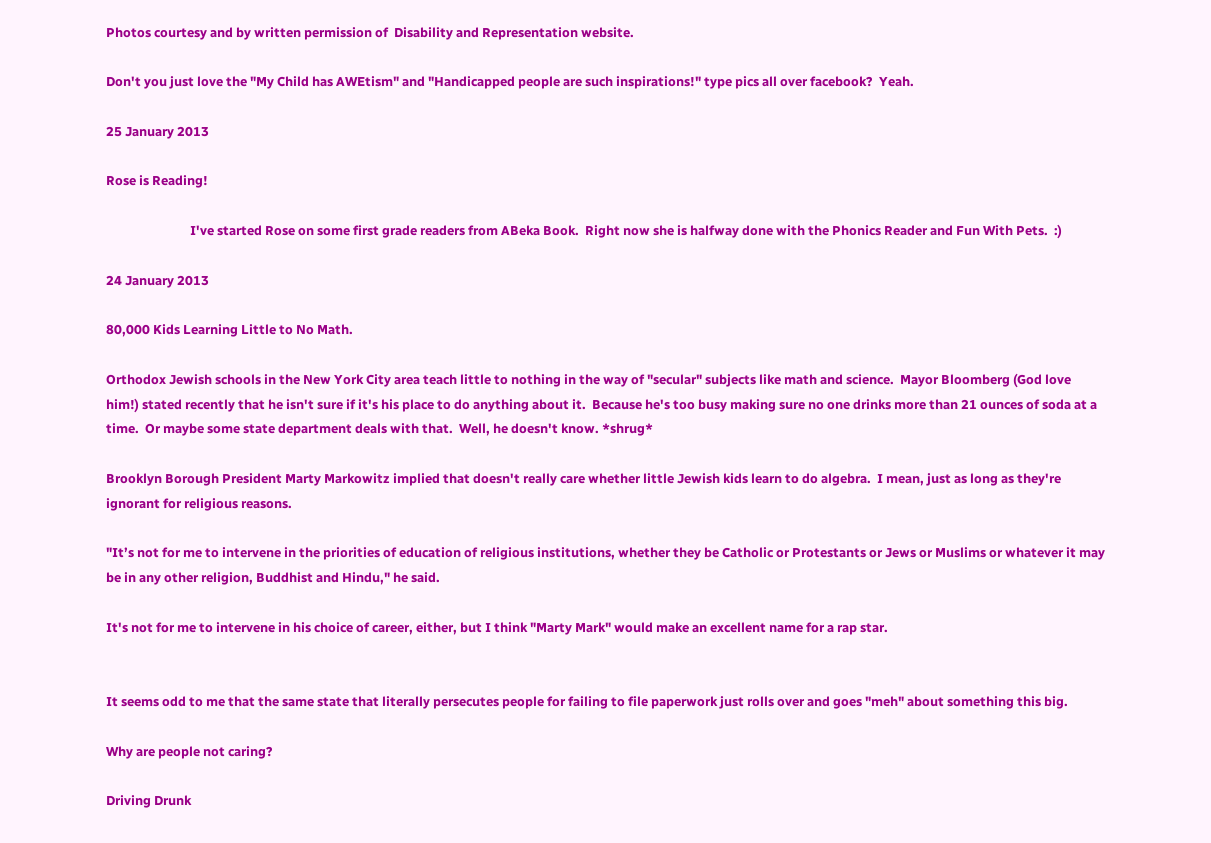Photos courtesy and by written permission of  Disability and Representation website.

Don't you just love the "My Child has AWEtism" and "Handicapped people are such inspirations!" type pics all over facebook?  Yeah.

25 January 2013

Rose is Reading!

                            I've started Rose on some first grade readers from ABeka Book.  Right now she is halfway done with the Phonics Reader and Fun With Pets.  :)

24 January 2013

80,000 Kids Learning Little to No Math.

Orthodox Jewish schools in the New York City area teach little to nothing in the way of "secular" subjects like math and science.  Mayor Bloomberg (God love him!) stated recently that he isn't sure if it's his place to do anything about it.  Because he's too busy making sure no one drinks more than 21 ounces of soda at a time.  Or maybe some state department deals with that.  Well, he doesn't know. *shrug*

Brooklyn Borough President Marty Markowitz implied that doesn't really care whether little Jewish kids learn to do algebra.  I mean, just as long as they're ignorant for religious reasons.

"It’s not for me to intervene in the priorities of education of religious institutions, whether they be Catholic or Protestants or Jews or Muslims or whatever it may be in any other religion, Buddhist and Hindu," he said.

It's not for me to intervene in his choice of career, either, but I think "Marty Mark" would make an excellent name for a rap star.


It seems odd to me that the same state that literally persecutes people for failing to file paperwork just rolls over and goes "meh" about something this big.

Why are people not caring?

Driving Drunk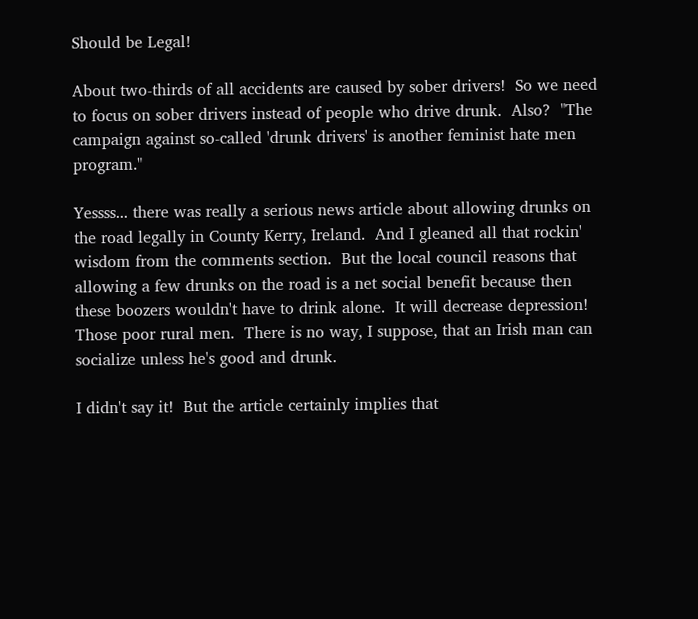Should be Legal!

About two-thirds of all accidents are caused by sober drivers!  So we need to focus on sober drivers instead of people who drive drunk.  Also?  "The campaign against so-called 'drunk drivers' is another feminist hate men program."

Yessss... there was really a serious news article about allowing drunks on the road legally in County Kerry, Ireland.  And I gleaned all that rockin' wisdom from the comments section.  But the local council reasons that allowing a few drunks on the road is a net social benefit because then these boozers wouldn't have to drink alone.  It will decrease depression!  Those poor rural men.  There is no way, I suppose, that an Irish man can socialize unless he's good and drunk.

I didn't say it!  But the article certainly implies that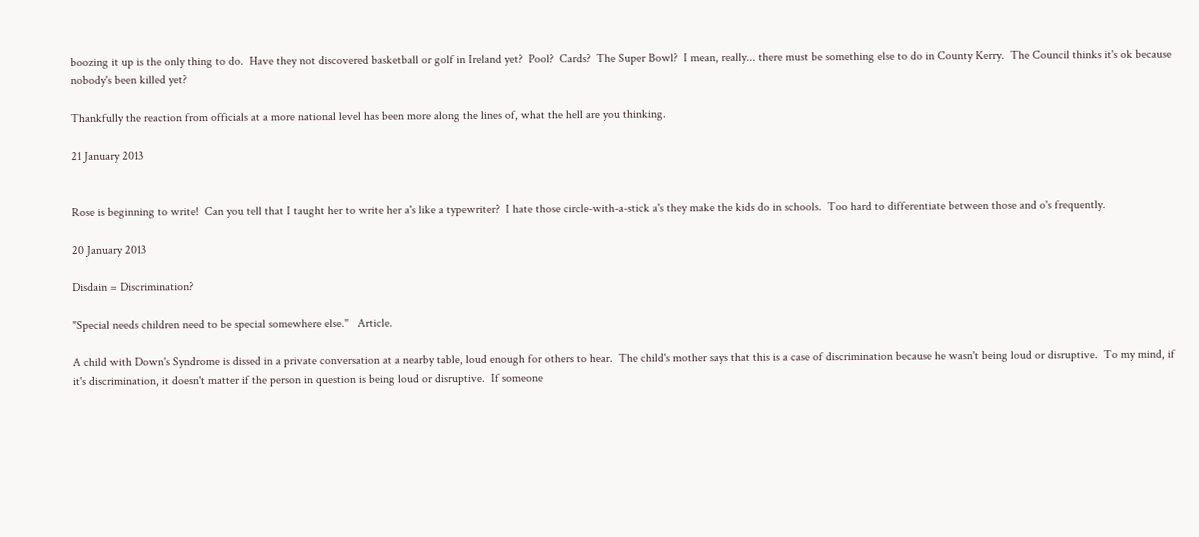boozing it up is the only thing to do.  Have they not discovered basketball or golf in Ireland yet?  Pool?  Cards?  The Super Bowl?  I mean, really... there must be something else to do in County Kerry.  The Council thinks it's ok because nobody's been killed yet?

Thankfully the reaction from officials at a more national level has been more along the lines of, what the hell are you thinking.

21 January 2013


Rose is beginning to write!  Can you tell that I taught her to write her a's like a typewriter?  I hate those circle-with-a-stick a's they make the kids do in schools.  Too hard to differentiate between those and o's frequently.

20 January 2013

Disdain = Discrimination?

"Special needs children need to be special somewhere else."   Article.

A child with Down's Syndrome is dissed in a private conversation at a nearby table, loud enough for others to hear.  The child's mother says that this is a case of discrimination because he wasn't being loud or disruptive.  To my mind, if it's discrimination, it doesn't matter if the person in question is being loud or disruptive.  If someone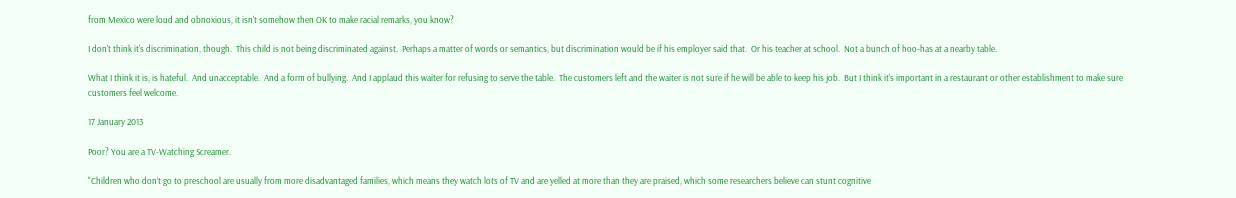from Mexico were loud and obnoxious, it isn't somehow then OK to make racial remarks, you know?

I don't think it's discrimination, though.  This child is not being discriminated against.  Perhaps a matter of words or semantics, but discrimination would be if his employer said that.  Or his teacher at school.  Not a bunch of hoo-has at a nearby table.

What I think it is, is hateful.  And unacceptable.  And a form of bullying.  And I applaud this waiter for refusing to serve the table.  The customers left and the waiter is not sure if he will be able to keep his job.  But I think it's important in a restaurant or other establishment to make sure customers feel welcome.

17 January 2013

Poor? You are a TV-Watching Screamer.

"Children who don’t go to preschool are usually from more disadvantaged families, which means they watch lots of TV and are yelled at more than they are praised, which some researchers believe can stunt cognitive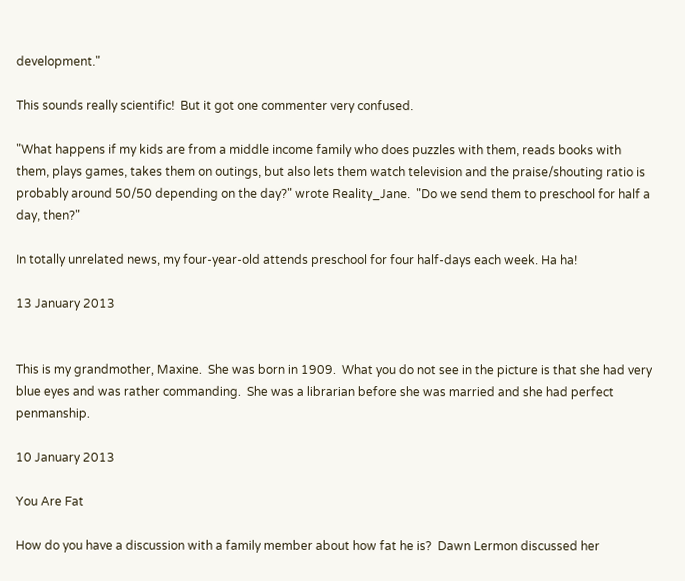development."

This sounds really scientific!  But it got one commenter very confused.

"What happens if my kids are from a middle income family who does puzzles with them, reads books with them, plays games, takes them on outings, but also lets them watch television and the praise/shouting ratio is probably around 50/50 depending on the day?" wrote Reality_Jane.  "Do we send them to preschool for half a day, then?"

In totally unrelated news, my four-year-old attends preschool for four half-days each week. Ha ha!

13 January 2013


This is my grandmother, Maxine.  She was born in 1909.  What you do not see in the picture is that she had very blue eyes and was rather commanding.  She was a librarian before she was married and she had perfect penmanship.

10 January 2013

You Are Fat

How do you have a discussion with a family member about how fat he is?  Dawn Lermon discussed her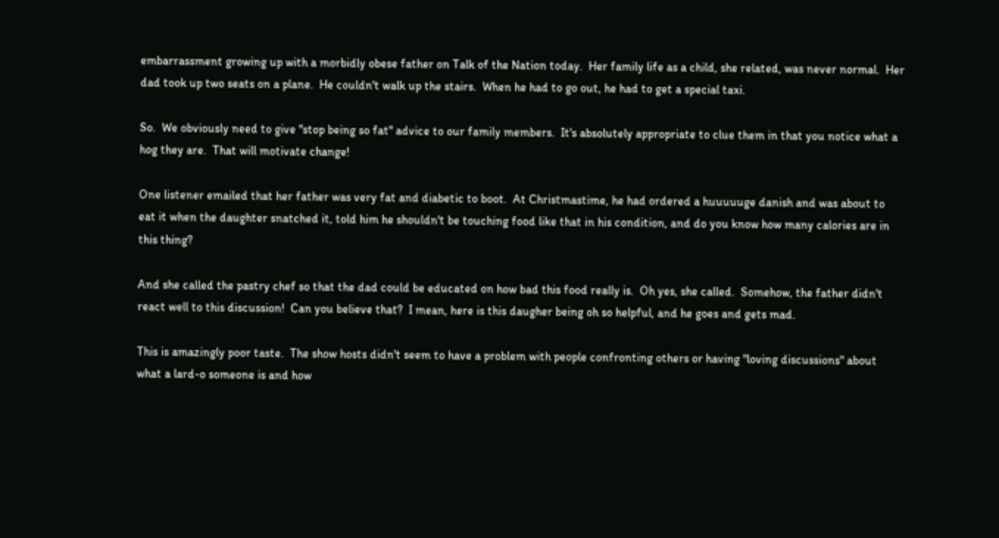embarrassment growing up with a morbidly obese father on Talk of the Nation today.  Her family life as a child, she related, was never normal.  Her dad took up two seats on a plane.  He couldn't walk up the stairs.  When he had to go out, he had to get a special taxi.

So.  We obviously need to give "stop being so fat" advice to our family members.  It's absolutely appropriate to clue them in that you notice what a hog they are.  That will motivate change!

One listener emailed that her father was very fat and diabetic to boot.  At Christmastime, he had ordered a huuuuuge danish and was about to eat it when the daughter snatched it, told him he shouldn't be touching food like that in his condition, and do you know how many calories are in this thing?

And she called the pastry chef so that the dad could be educated on how bad this food really is.  Oh yes, she called.  Somehow, the father didn't react well to this discussion!  Can you believe that?  I mean, here is this daugher being oh so helpful, and he goes and gets mad.

This is amazingly poor taste.  The show hosts didn't seem to have a problem with people confronting others or having "loving discussions" about what a lard-o someone is and how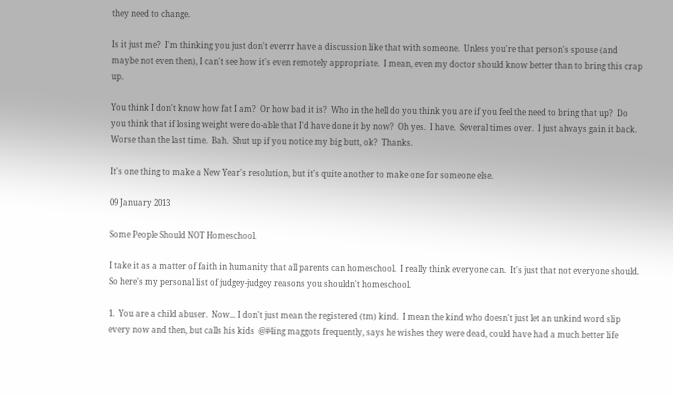they need to change.

Is it just me?  I'm thinking you just don't everrr have a discussion like that with someone.  Unless you're that person's spouse (and maybe not even then), I can't see how it's even remotely appropriate.  I mean, even my doctor should know better than to bring this crap up.

You think I don't know how fat I am?  Or how bad it is?  Who in the hell do you think you are if you feel the need to bring that up?  Do you think that if losing weight were do-able that I'd have done it by now?  Oh yes.  I have.  Several times over.  I just always gain it back.  Worse than the last time.  Bah.  Shut up if you notice my big butt, ok?  Thanks.

It's one thing to make a New Year's resolution, but it's quite another to make one for someone else.

09 January 2013

Some People Should NOT Homeschool.

I take it as a matter of faith in humanity that all parents can homeschool.  I really think everyone can.  It's just that not everyone should.  So here's my personal list of judgey-judgey reasons you shouldn't homeschool.

1.  You are a child abuser.  Now... I don't just mean the registered (tm) kind.  I mean the kind who doesn't just let an unkind word slip every now and then, but calls his kids  @#4ing maggots frequently, says he wishes they were dead, could have had a much better life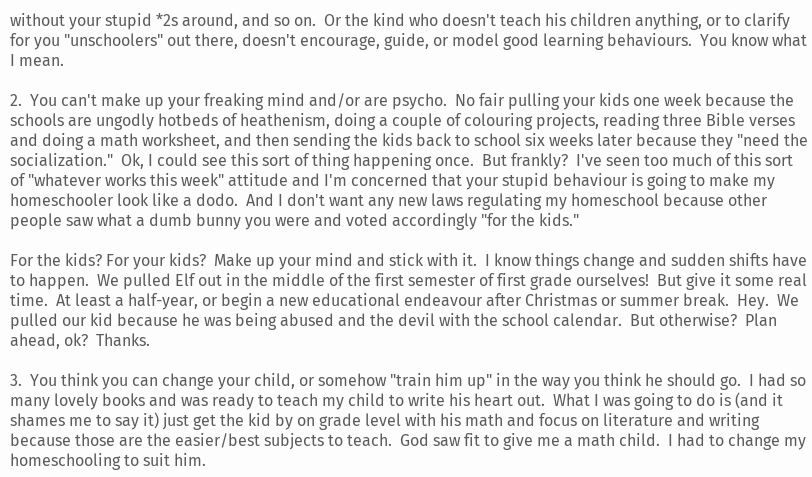without your stupid *2s around, and so on.  Or the kind who doesn't teach his children anything, or to clarify for you "unschoolers" out there, doesn't encourage, guide, or model good learning behaviours.  You know what I mean.

2.  You can't make up your freaking mind and/or are psycho.  No fair pulling your kids one week because the schools are ungodly hotbeds of heathenism, doing a couple of colouring projects, reading three Bible verses and doing a math worksheet, and then sending the kids back to school six weeks later because they "need the socialization."  Ok, I could see this sort of thing happening once.  But frankly?  I've seen too much of this sort of "whatever works this week" attitude and I'm concerned that your stupid behaviour is going to make my homeschooler look like a dodo.  And I don't want any new laws regulating my homeschool because other people saw what a dumb bunny you were and voted accordingly "for the kids."

For the kids? For your kids?  Make up your mind and stick with it.  I know things change and sudden shifts have to happen.  We pulled Elf out in the middle of the first semester of first grade ourselves!  But give it some real time.  At least a half-year, or begin a new educational endeavour after Christmas or summer break.  Hey.  We pulled our kid because he was being abused and the devil with the school calendar.  But otherwise?  Plan ahead, ok?  Thanks.

3.  You think you can change your child, or somehow "train him up" in the way you think he should go.  I had so many lovely books and was ready to teach my child to write his heart out.  What I was going to do is (and it shames me to say it) just get the kid by on grade level with his math and focus on literature and writing because those are the easier/best subjects to teach.  God saw fit to give me a math child.  I had to change my homeschooling to suit him.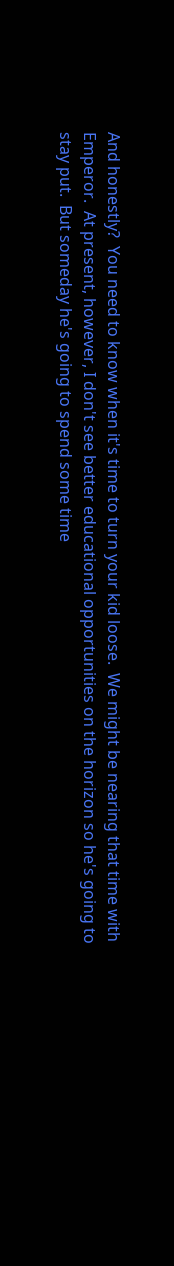And honestly?  You need to know when it's time to turn your kid loose.  We might be nearing that time with Emperor.  At present, however, I don't see better educational opportunities on the horizon so he's going to stay put.  But someday he's going to spend some time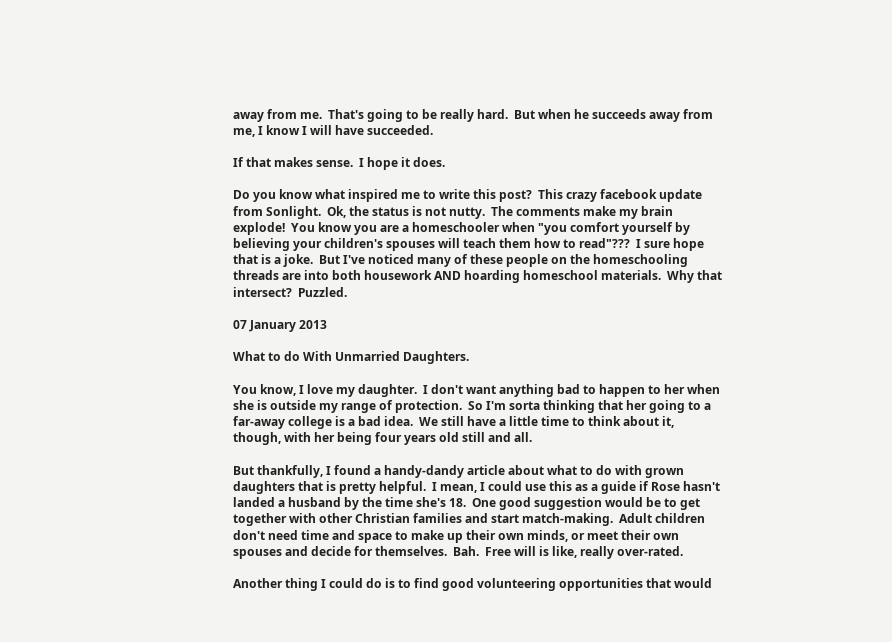away from me.  That's going to be really hard.  But when he succeeds away from me, I know I will have succeeded.

If that makes sense.  I hope it does.

Do you know what inspired me to write this post?  This crazy facebook update from Sonlight.  Ok, the status is not nutty.  The comments make my brain explode!  You know you are a homeschooler when "you comfort yourself by believing your children's spouses will teach them how to read"???  I sure hope that is a joke.  But I've noticed many of these people on the homeschooling threads are into both housework AND hoarding homeschool materials.  Why that intersect?  Puzzled.

07 January 2013

What to do With Unmarried Daughters.

You know, I love my daughter.  I don't want anything bad to happen to her when she is outside my range of protection.  So I'm sorta thinking that her going to a far-away college is a bad idea.  We still have a little time to think about it, though, with her being four years old still and all.

But thankfully, I found a handy-dandy article about what to do with grown daughters that is pretty helpful.  I mean, I could use this as a guide if Rose hasn't landed a husband by the time she's 18.  One good suggestion would be to get together with other Christian families and start match-making.  Adult children don't need time and space to make up their own minds, or meet their own spouses and decide for themselves.  Bah.  Free will is like, really over-rated.

Another thing I could do is to find good volunteering opportunities that would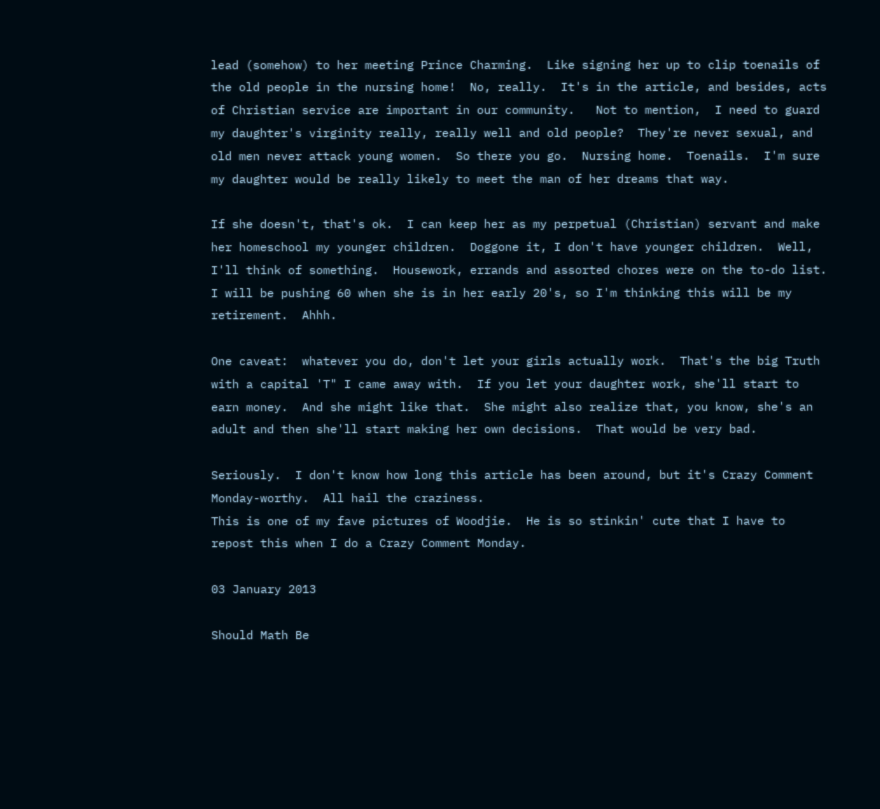lead (somehow) to her meeting Prince Charming.  Like signing her up to clip toenails of the old people in the nursing home!  No, really.  It's in the article, and besides, acts of Christian service are important in our community.   Not to mention,  I need to guard my daughter's virginity really, really well and old people?  They're never sexual, and old men never attack young women.  So there you go.  Nursing home.  Toenails.  I'm sure my daughter would be really likely to meet the man of her dreams that way.

If she doesn't, that's ok.  I can keep her as my perpetual (Christian) servant and make her homeschool my younger children.  Doggone it, I don't have younger children.  Well, I'll think of something.  Housework, errands and assorted chores were on the to-do list.  I will be pushing 60 when she is in her early 20's, so I'm thinking this will be my retirement.  Ahhh.

One caveat:  whatever you do, don't let your girls actually work.  That's the big Truth with a capital 'T" I came away with.  If you let your daughter work, she'll start to earn money.  And she might like that.  She might also realize that, you know, she's an adult and then she'll start making her own decisions.  That would be very bad.

Seriously.  I don't know how long this article has been around, but it's Crazy Comment Monday-worthy.  All hail the craziness.
This is one of my fave pictures of Woodjie.  He is so stinkin' cute that I have to repost this when I do a Crazy Comment Monday.

03 January 2013

Should Math Be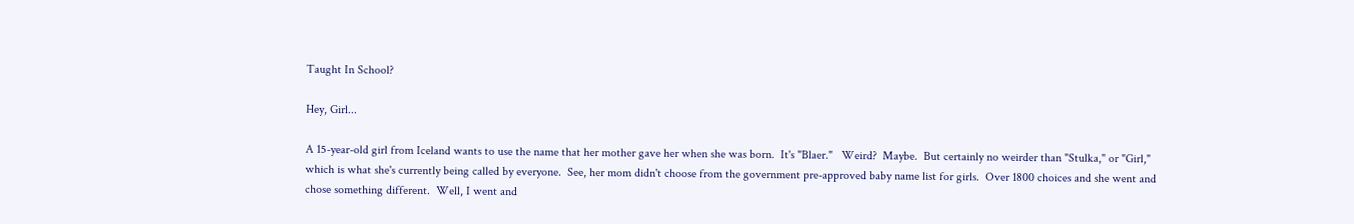Taught In School?

Hey, Girl...

A 15-year-old girl from Iceland wants to use the name that her mother gave her when she was born.  It's "Blaer."   Weird?  Maybe.  But certainly no weirder than "Stulka," or "Girl," which is what she's currently being called by everyone.  See, her mom didn't choose from the government pre-approved baby name list for girls.  Over 1800 choices and she went and chose something different.  Well, I went and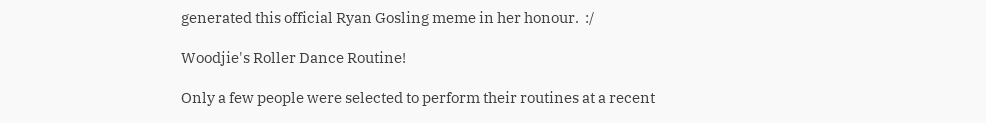generated this official Ryan Gosling meme in her honour.  :/

Woodjie's Roller Dance Routine!

Only a few people were selected to perform their routines at a recent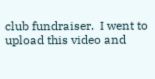club fundraiser.  I went to upload this video and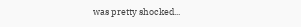was pretty shocked...